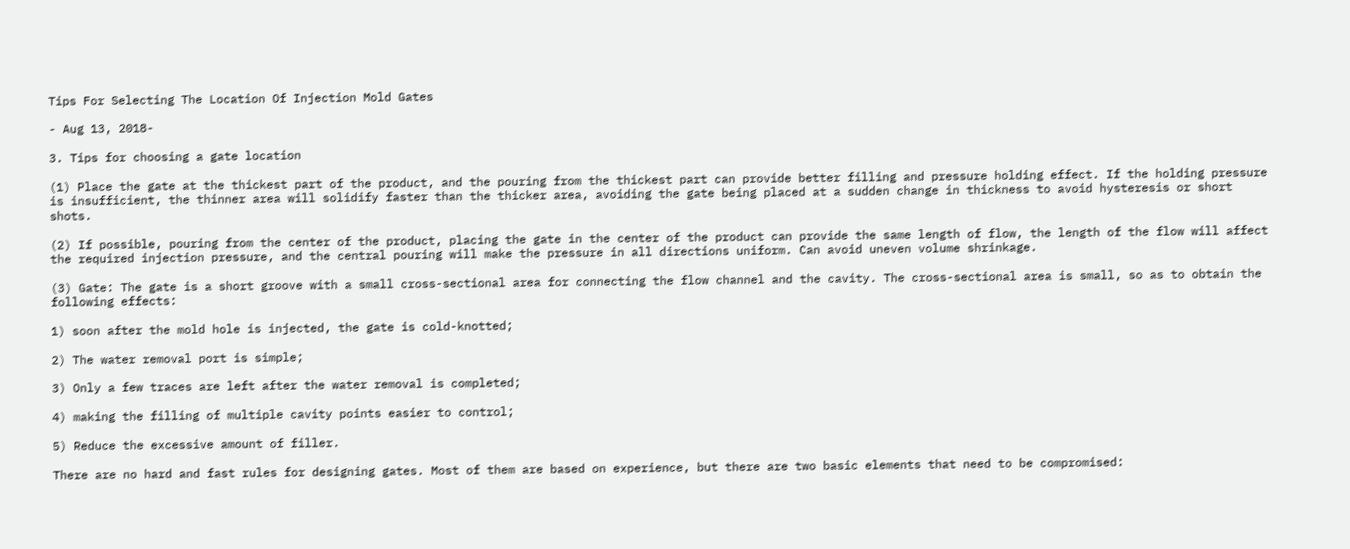Tips For Selecting The Location Of Injection Mold Gates

- Aug 13, 2018-

3. Tips for choosing a gate location

(1) Place the gate at the thickest part of the product, and the pouring from the thickest part can provide better filling and pressure holding effect. If the holding pressure is insufficient, the thinner area will solidify faster than the thicker area, avoiding the gate being placed at a sudden change in thickness to avoid hysteresis or short shots.

(2) If possible, pouring from the center of the product, placing the gate in the center of the product can provide the same length of flow, the length of the flow will affect the required injection pressure, and the central pouring will make the pressure in all directions uniform. Can avoid uneven volume shrinkage.

(3) Gate: The gate is a short groove with a small cross-sectional area for connecting the flow channel and the cavity. The cross-sectional area is small, so as to obtain the following effects:

1) soon after the mold hole is injected, the gate is cold-knotted;

2) The water removal port is simple;

3) Only a few traces are left after the water removal is completed;

4) making the filling of multiple cavity points easier to control;

5) Reduce the excessive amount of filler.

There are no hard and fast rules for designing gates. Most of them are based on experience, but there are two basic elements that need to be compromised: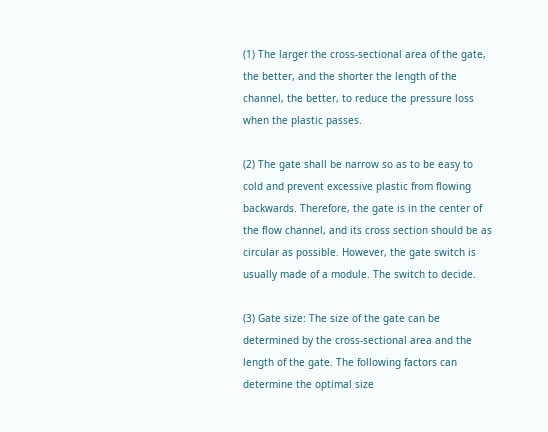(1) The larger the cross-sectional area of the gate, the better, and the shorter the length of the channel, the better, to reduce the pressure loss when the plastic passes.

(2) The gate shall be narrow so as to be easy to cold and prevent excessive plastic from flowing backwards. Therefore, the gate is in the center of the flow channel, and its cross section should be as circular as possible. However, the gate switch is usually made of a module. The switch to decide.

(3) Gate size: The size of the gate can be determined by the cross-sectional area and the length of the gate. The following factors can determine the optimal size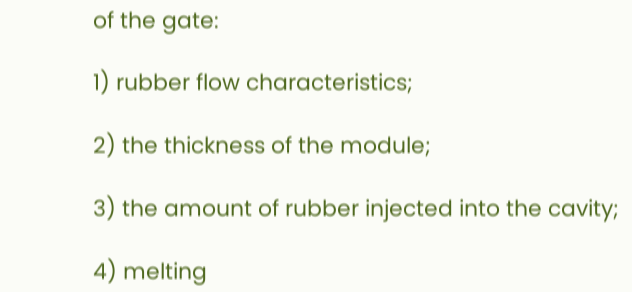of the gate:

1) rubber flow characteristics;

2) the thickness of the module;

3) the amount of rubber injected into the cavity;

4) melting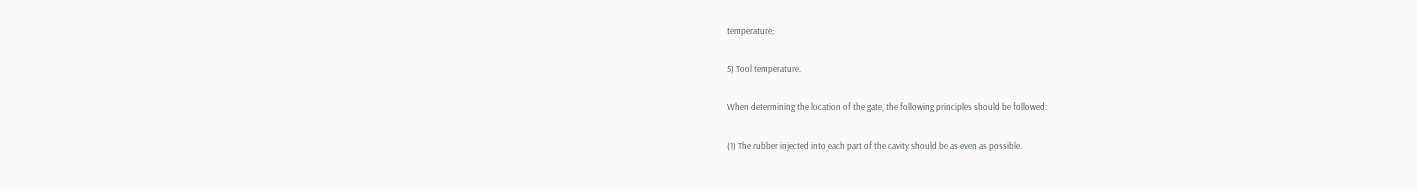temperature;

5) Tool temperature.

When determining the location of the gate, the following principles should be followed:

(1) The rubber injected into each part of the cavity should be as even as possible.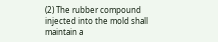(2) The rubber compound injected into the mold shall maintain a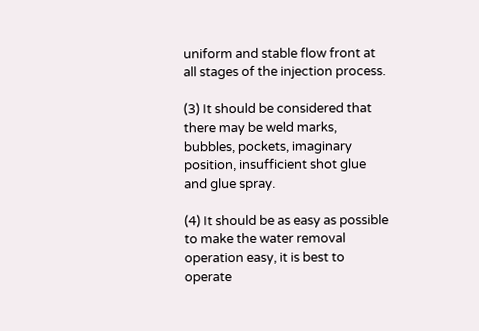uniform and stable flow front at all stages of the injection process.

(3) It should be considered that there may be weld marks, bubbles, pockets, imaginary position, insufficient shot glue and glue spray.

(4) It should be as easy as possible to make the water removal operation easy, it is best to operate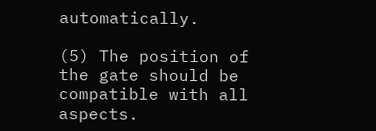automatically.

(5) The position of the gate should be compatible with all aspects.